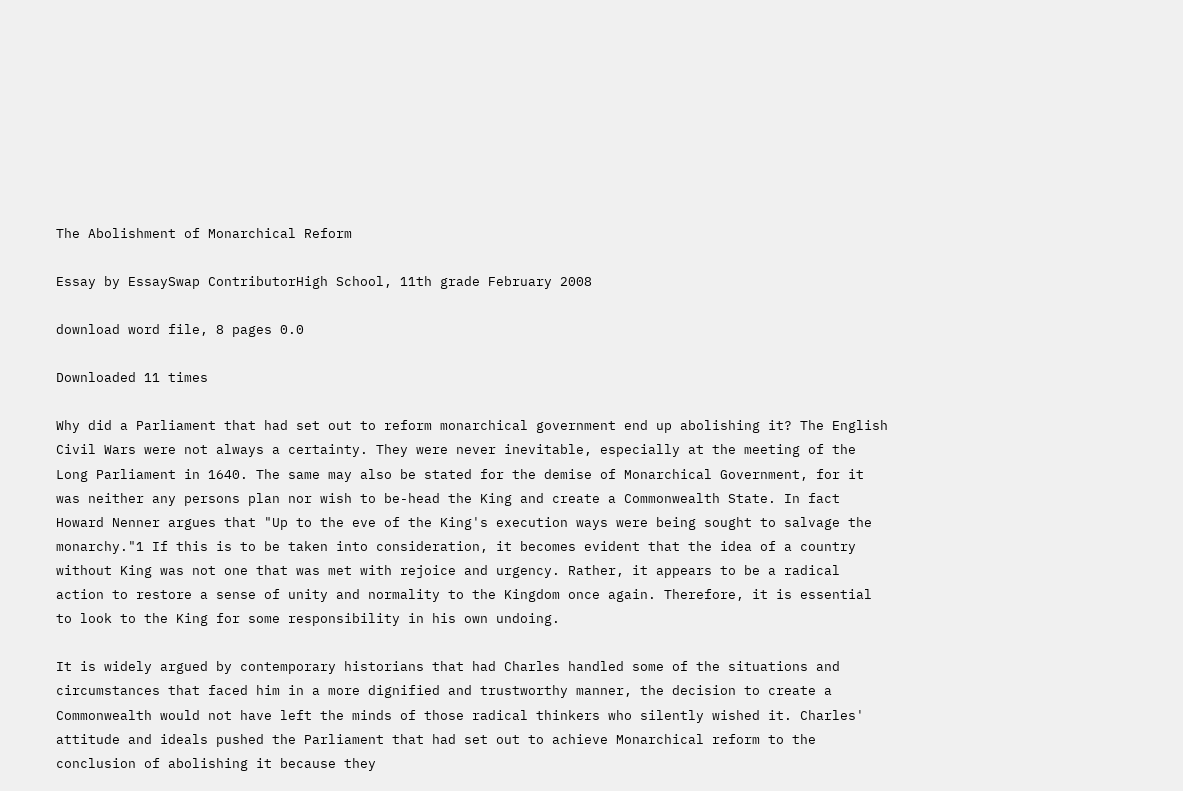The Abolishment of Monarchical Reform

Essay by EssaySwap ContributorHigh School, 11th grade February 2008

download word file, 8 pages 0.0

Downloaded 11 times

Why did a Parliament that had set out to reform monarchical government end up abolishing it? The English Civil Wars were not always a certainty. They were never inevitable, especially at the meeting of the Long Parliament in 1640. The same may also be stated for the demise of Monarchical Government, for it was neither any persons plan nor wish to be-head the King and create a Commonwealth State. In fact Howard Nenner argues that "Up to the eve of the King's execution ways were being sought to salvage the monarchy."1 If this is to be taken into consideration, it becomes evident that the idea of a country without King was not one that was met with rejoice and urgency. Rather, it appears to be a radical action to restore a sense of unity and normality to the Kingdom once again. Therefore, it is essential to look to the King for some responsibility in his own undoing.

It is widely argued by contemporary historians that had Charles handled some of the situations and circumstances that faced him in a more dignified and trustworthy manner, the decision to create a Commonwealth would not have left the minds of those radical thinkers who silently wished it. Charles' attitude and ideals pushed the Parliament that had set out to achieve Monarchical reform to the conclusion of abolishing it because they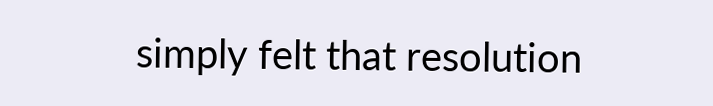simply felt that resolution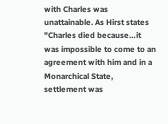with Charles was unattainable. As Hirst states "Charles died because…it was impossible to come to an agreement with him and in a Monarchical State, settlement was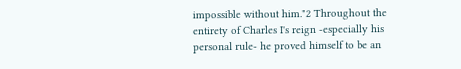impossible without him."2 Throughout the entirety of Charles I's reign -especially his personal rule- he proved himself to be an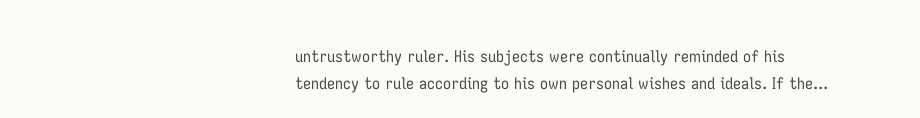untrustworthy ruler. His subjects were continually reminded of his tendency to rule according to his own personal wishes and ideals. If the...